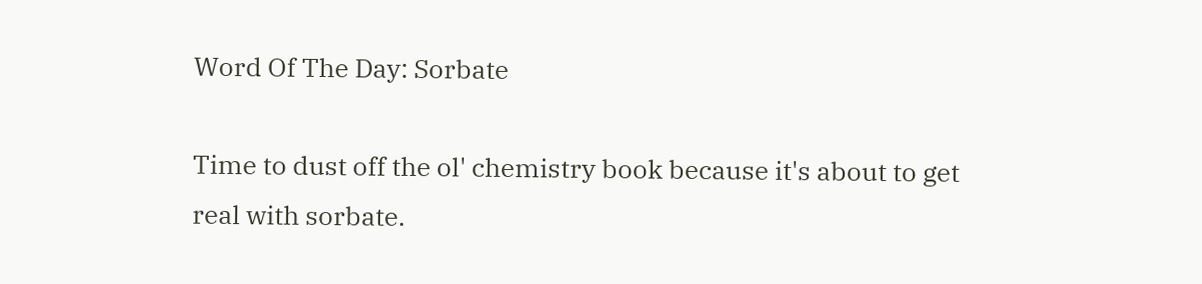Word Of The Day: Sorbate

Time to dust off the ol' chemistry book because it's about to get real with sorbate.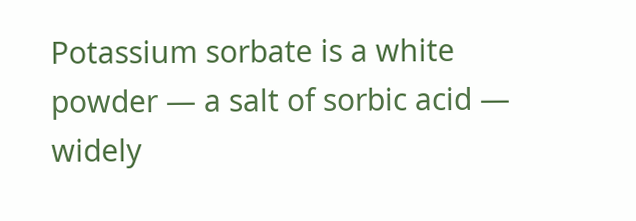Potassium sorbate is a white powder — a salt of sorbic acid — widely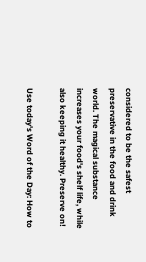considered to be the safest preservative in the food and drink world. The magical substance increases your food's shelf life, while also keeping it healthy. Preserve on!

Use today's Word of the Day: How to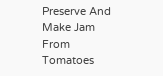Preserve And Make Jam From Tomatoes